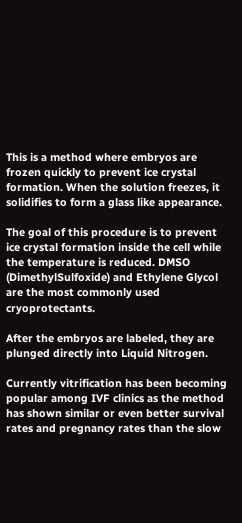This is a method where embryos are frozen quickly to prevent ice crystal formation. When the solution freezes, it solidifies to form a glass like appearance.

The goal of this procedure is to prevent ice crystal formation inside the cell while the temperature is reduced. DMSO (DimethylSulfoxide) and Ethylene Glycol are the most commonly used cryoprotectants.

After the embryos are labeled, they are plunged directly into Liquid Nitrogen.

Currently vitrification has been becoming popular among IVF clinics as the method has shown similar or even better survival rates and pregnancy rates than the slow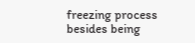freezing process besides being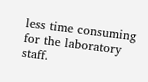less time consuming for the laboratory staff.